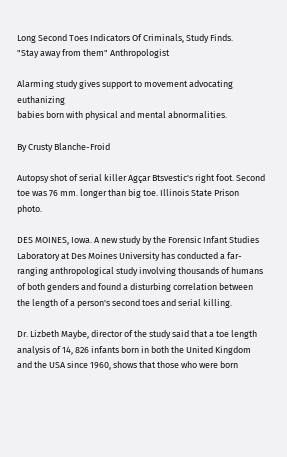Long Second Toes Indicators Of Criminals, Study Finds.
"Stay away from them" Anthropologist

Alarming study gives support to movement advocating euthanizing
babies born with physical and mental abnormalities.

By Crusty Blanche-Froid

Autopsy shot of serial killer Agçar Btsvestic's right foot. Second toe was 76 mm. longer than big toe. Illinois State Prison photo.

DES MOINES, Iowa. A new study by the Forensic Infant Studies Laboratory at Des Moines University has conducted a far-ranging anthropological study involving thousands of humans of both genders and found a disturbing correlation between the length of a person's second toes and serial killing.

Dr. Lizbeth Maybe, director of the study said that a toe length analysis of 14, 826 infants born in both the United Kingdom and the USA since 1960, shows that those who were born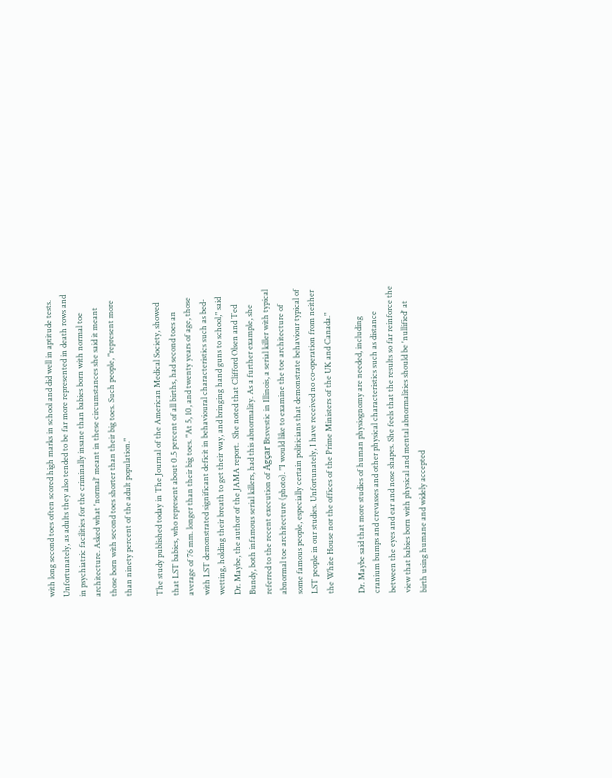with long second toes often scored high marks in school and did well in aptitude tests. Unfortunately, as adults they also tended to be far more represented in death rows and in psychiatric facilities for the criminally insane than babies born with normal toe architecture. Asked what 'normal' meant in these circumstances she said it meant those born with second toes shorter than their big toes. Such people, "represent more than ninety percent of the adult population."

The study published today in The Journal of the American Medical Society, showed that LST babies, who represent about 0.5 percent of all births, had second toes an average of 76 mm. longer than their big toes. "At 5, 10, and twenty years of age, those with LST demonstrated significant deficit in behavioural characteristics such as bed-wetting, holding their breath to get their way, and bringing hand guns to school," said Dr. Maybe, the author of the JAMA report.  She noted that Clifford Olsen and Ted Bundy, both infamous serial killers, had this abnormality. As a further example, she referred to the recent execution of Agçar Btsvestic in Illinois, a serial killer with typical abnormal toe architecture (photo). "I would like to examine the toe architecture of some famous people, especially certain politicians that demonstrate behaviour typical of LST people in our studies. Unfortunately, I have received no co-operation from neither the White House nor the offices of the Prime Ministers of the UK and Canada."

Dr. Maybe said that more studies of human physiognomy are needed, including cranium bumps and crevasses and other physical characteristics such as distance between the eyes and ear and nose shapes. She feels that the results so far reinforce the view that babies born with physical and mental abnormalities should be 'nullified' at birth using humane and widely accepted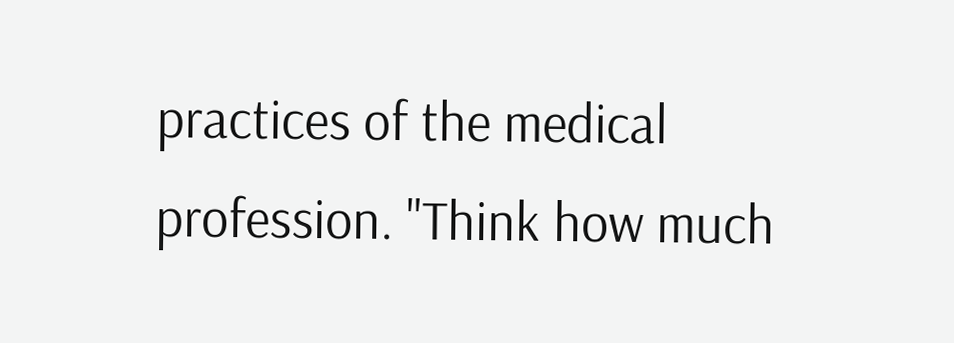practices of the medical profession. "Think how much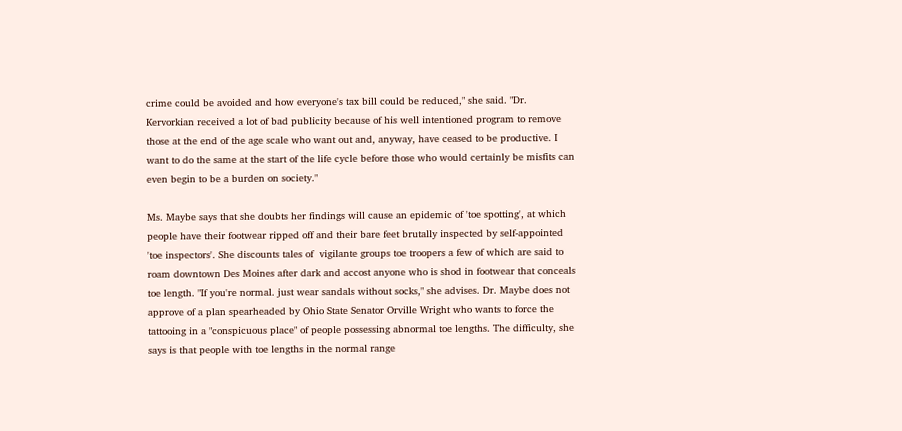crime could be avoided and how everyone's tax bill could be reduced," she said. "Dr. Kervorkian received a lot of bad publicity because of his well intentioned program to remove those at the end of the age scale who want out and, anyway, have ceased to be productive. I want to do the same at the start of the life cycle before those who would certainly be misfits can even begin to be a burden on society."

Ms. Maybe says that she doubts her findings will cause an epidemic of 'toe spotting', at which people have their footwear ripped off and their bare feet brutally inspected by self-appointed 'toe inspectors'. She discounts tales of  vigilante groups toe troopers a few of which are said to roam downtown Des Moines after dark and accost anyone who is shod in footwear that conceals toe length. "If you're normal. just wear sandals without socks," she advises. Dr. Maybe does not approve of a plan spearheaded by Ohio State Senator Orville Wright who wants to force the tattooing in a "conspicuous place" of people possessing abnormal toe lengths. The difficulty, she says is that people with toe lengths in the normal range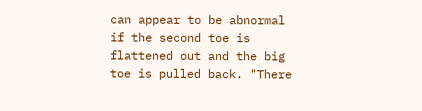can appear to be abnormal if the second toe is flattened out and the big toe is pulled back. "There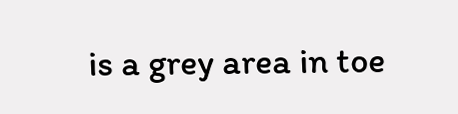is a grey area in toe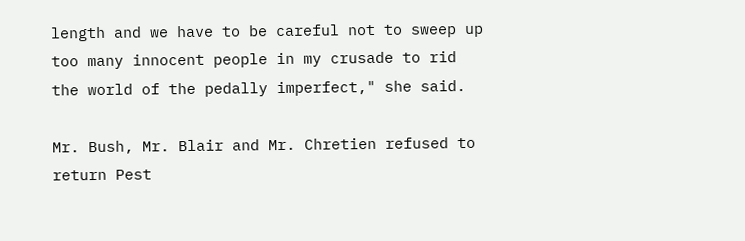length and we have to be careful not to sweep up too many innocent people in my crusade to rid the world of the pedally imperfect," she said.

Mr. Bush, Mr. Blair and Mr. Chretien refused to return Pest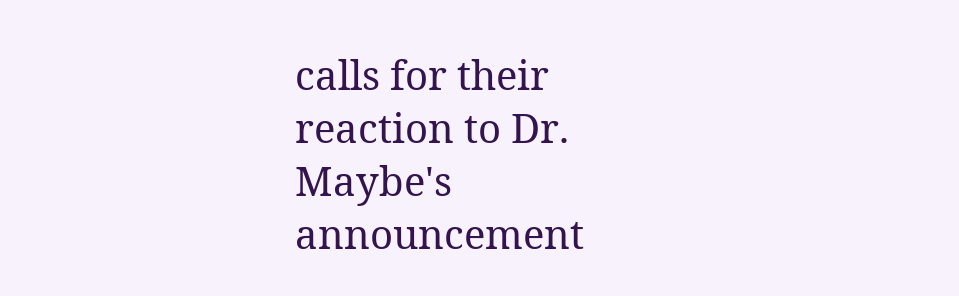calls for their reaction to Dr. Maybe's announcement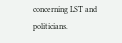concerning LST and politicians.